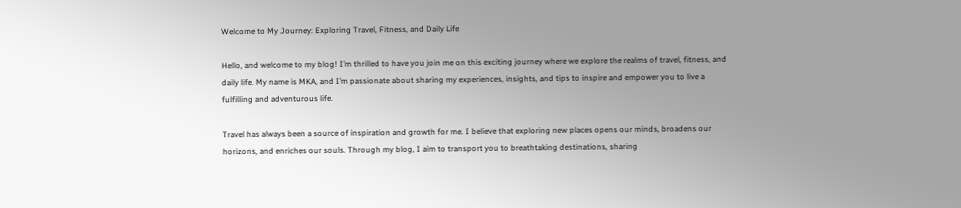Welcome to My Journey: Exploring Travel, Fitness, and Daily Life

Hello, and welcome to my blog! I’m thrilled to have you join me on this exciting journey where we explore the realms of travel, fitness, and daily life. My name is MKA, and I’m passionate about sharing my experiences, insights, and tips to inspire and empower you to live a fulfilling and adventurous life.

Travel has always been a source of inspiration and growth for me. I believe that exploring new places opens our minds, broadens our horizons, and enriches our souls. Through my blog, I aim to transport you to breathtaking destinations, sharing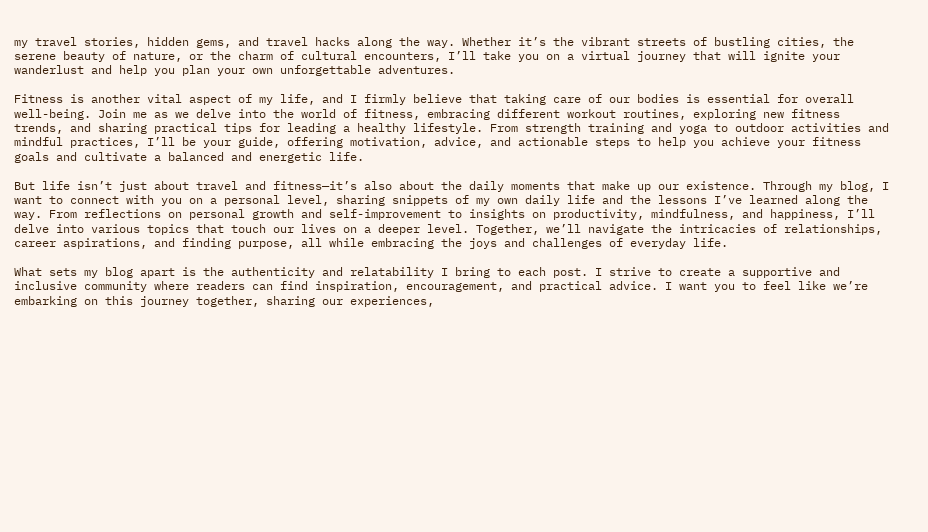my travel stories, hidden gems, and travel hacks along the way. Whether it’s the vibrant streets of bustling cities, the serene beauty of nature, or the charm of cultural encounters, I’ll take you on a virtual journey that will ignite your wanderlust and help you plan your own unforgettable adventures.

Fitness is another vital aspect of my life, and I firmly believe that taking care of our bodies is essential for overall well-being. Join me as we delve into the world of fitness, embracing different workout routines, exploring new fitness trends, and sharing practical tips for leading a healthy lifestyle. From strength training and yoga to outdoor activities and mindful practices, I’ll be your guide, offering motivation, advice, and actionable steps to help you achieve your fitness goals and cultivate a balanced and energetic life.

But life isn’t just about travel and fitness—it’s also about the daily moments that make up our existence. Through my blog, I want to connect with you on a personal level, sharing snippets of my own daily life and the lessons I’ve learned along the way. From reflections on personal growth and self-improvement to insights on productivity, mindfulness, and happiness, I’ll delve into various topics that touch our lives on a deeper level. Together, we’ll navigate the intricacies of relationships, career aspirations, and finding purpose, all while embracing the joys and challenges of everyday life.

What sets my blog apart is the authenticity and relatability I bring to each post. I strive to create a supportive and inclusive community where readers can find inspiration, encouragement, and practical advice. I want you to feel like we’re embarking on this journey together, sharing our experiences,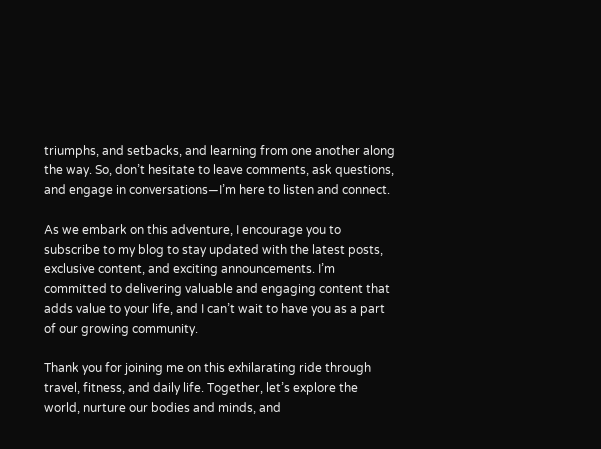triumphs, and setbacks, and learning from one another along the way. So, don’t hesitate to leave comments, ask questions, and engage in conversations—I’m here to listen and connect.

As we embark on this adventure, I encourage you to subscribe to my blog to stay updated with the latest posts, exclusive content, and exciting announcements. I’m committed to delivering valuable and engaging content that adds value to your life, and I can’t wait to have you as a part of our growing community.

Thank you for joining me on this exhilarating ride through travel, fitness, and daily life. Together, let’s explore the world, nurture our bodies and minds, and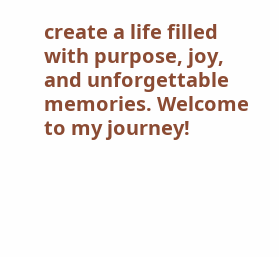create a life filled with purpose, joy, and unforgettable memories. Welcome to my journey!